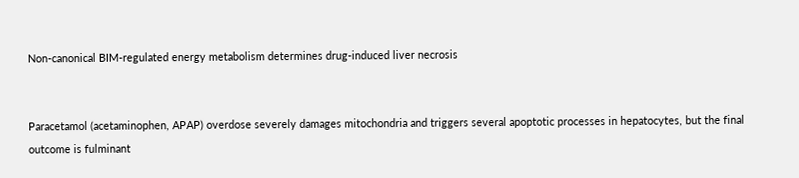Non-canonical BIM-regulated energy metabolism determines drug-induced liver necrosis


Paracetamol (acetaminophen, APAP) overdose severely damages mitochondria and triggers several apoptotic processes in hepatocytes, but the final outcome is fulminant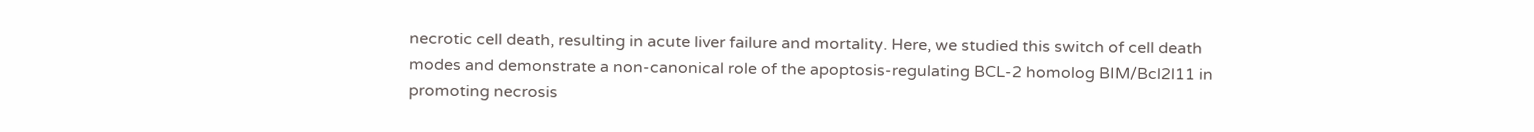necrotic cell death, resulting in acute liver failure and mortality. Here, we studied this switch of cell death modes and demonstrate a non-canonical role of the apoptosis-regulating BCL-2 homolog BIM/Bcl2l11 in promoting necrosis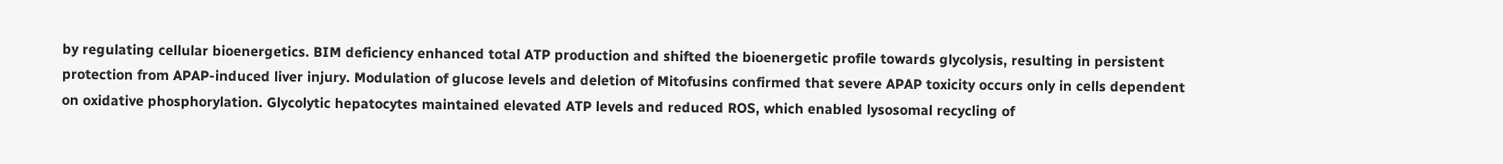by regulating cellular bioenergetics. BIM deficiency enhanced total ATP production and shifted the bioenergetic profile towards glycolysis, resulting in persistent protection from APAP-induced liver injury. Modulation of glucose levels and deletion of Mitofusins confirmed that severe APAP toxicity occurs only in cells dependent on oxidative phosphorylation. Glycolytic hepatocytes maintained elevated ATP levels and reduced ROS, which enabled lysosomal recycling of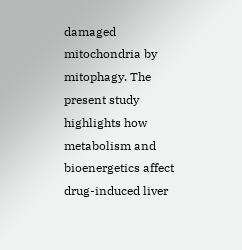damaged mitochondria by mitophagy. The present study highlights how metabolism and bioenergetics affect drug-induced liver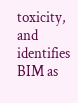toxicity, and identifies BIM as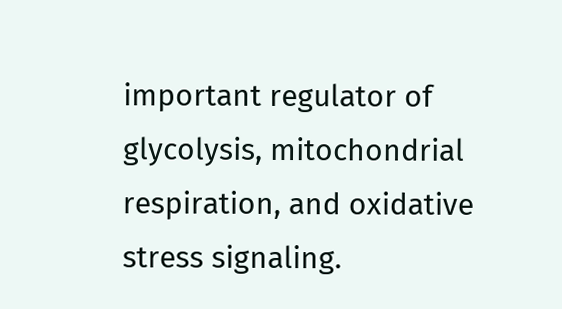important regulator of glycolysis, mitochondrial respiration, and oxidative stress signaling.